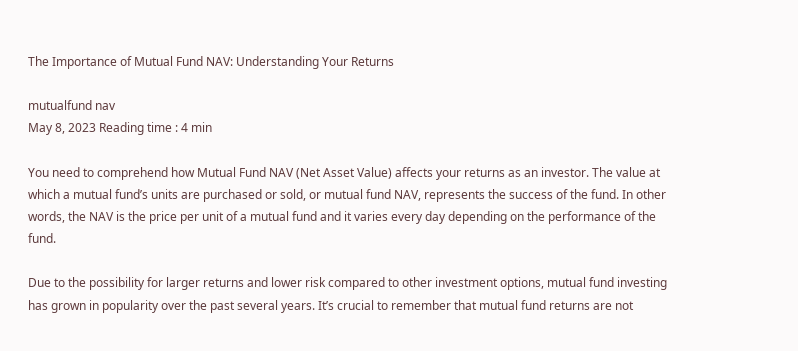The Importance of Mutual Fund NAV: Understanding Your Returns

mutualfund nav
May 8, 2023 Reading time : 4 min

You need to comprehend how Mutual Fund NAV (Net Asset Value) affects your returns as an investor. The value at which a mutual fund’s units are purchased or sold, or mutual fund NAV, represents the success of the fund. In other words, the NAV is the price per unit of a mutual fund and it varies every day depending on the performance of the fund.

Due to the possibility for larger returns and lower risk compared to other investment options, mutual fund investing has grown in popularity over the past several years. It’s crucial to remember that mutual fund returns are not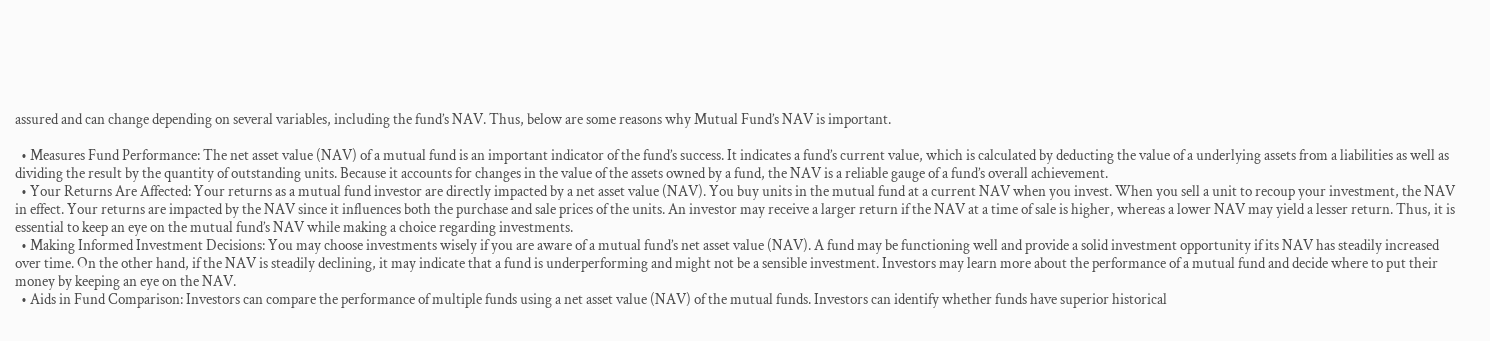assured and can change depending on several variables, including the fund’s NAV. Thus, below are some reasons why Mutual Fund’s NAV is important.

  • Measures Fund Performance: The net asset value (NAV) of a mutual fund is an important indicator of the fund’s success. It indicates a fund’s current value, which is calculated by deducting the value of a underlying assets from a liabilities as well as dividing the result by the quantity of outstanding units. Because it accounts for changes in the value of the assets owned by a fund, the NAV is a reliable gauge of a fund’s overall achievement.
  • Your Returns Are Affected: Your returns as a mutual fund investor are directly impacted by a net asset value (NAV). You buy units in the mutual fund at a current NAV when you invest. When you sell a unit to recoup your investment, the NAV in effect. Your returns are impacted by the NAV since it influences both the purchase and sale prices of the units. An investor may receive a larger return if the NAV at a time of sale is higher, whereas a lower NAV may yield a lesser return. Thus, it is essential to keep an eye on the mutual fund’s NAV while making a choice regarding investments.
  • Making Informed Investment Decisions: You may choose investments wisely if you are aware of a mutual fund’s net asset value (NAV). A fund may be functioning well and provide a solid investment opportunity if its NAV has steadily increased over time. On the other hand, if the NAV is steadily declining, it may indicate that a fund is underperforming and might not be a sensible investment. Investors may learn more about the performance of a mutual fund and decide where to put their money by keeping an eye on the NAV.
  • Aids in Fund Comparison: Investors can compare the performance of multiple funds using a net asset value (NAV) of the mutual funds. Investors can identify whether funds have superior historical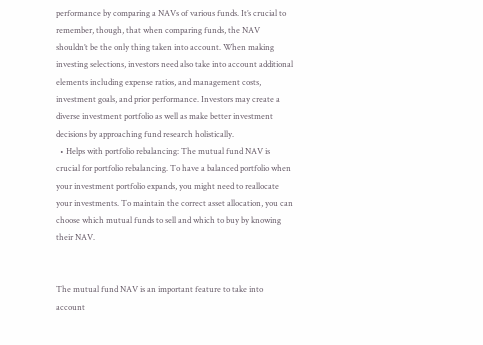performance by comparing a NAVs of various funds. It’s crucial to remember, though, that when comparing funds, the NAV shouldn’t be the only thing taken into account. When making investing selections, investors need also take into account additional elements including expense ratios, and management costs, investment goals, and prior performance. Investors may create a diverse investment portfolio as well as make better investment decisions by approaching fund research holistically.
  • Helps with portfolio rebalancing: The mutual fund NAV is crucial for portfolio rebalancing. To have a balanced portfolio when your investment portfolio expands, you might need to reallocate your investments. To maintain the correct asset allocation, you can choose which mutual funds to sell and which to buy by knowing their NAV.


The mutual fund NAV is an important feature to take into account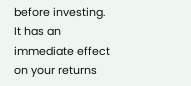before investing. It has an immediate effect on your returns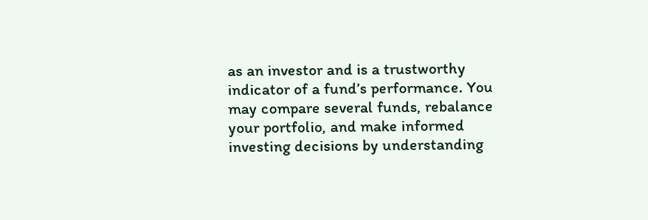as an investor and is a trustworthy indicator of a fund’s performance. You may compare several funds, rebalance your portfolio, and make informed investing decisions by understanding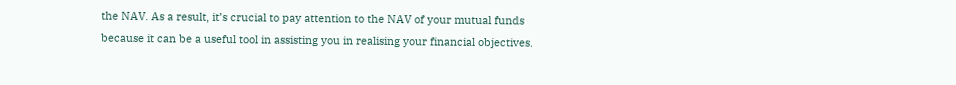the NAV. As a result, it’s crucial to pay attention to the NAV of your mutual funds because it can be a useful tool in assisting you in realising your financial objectives.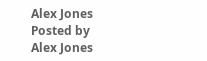Alex Jones
Posted by
Alex Jones